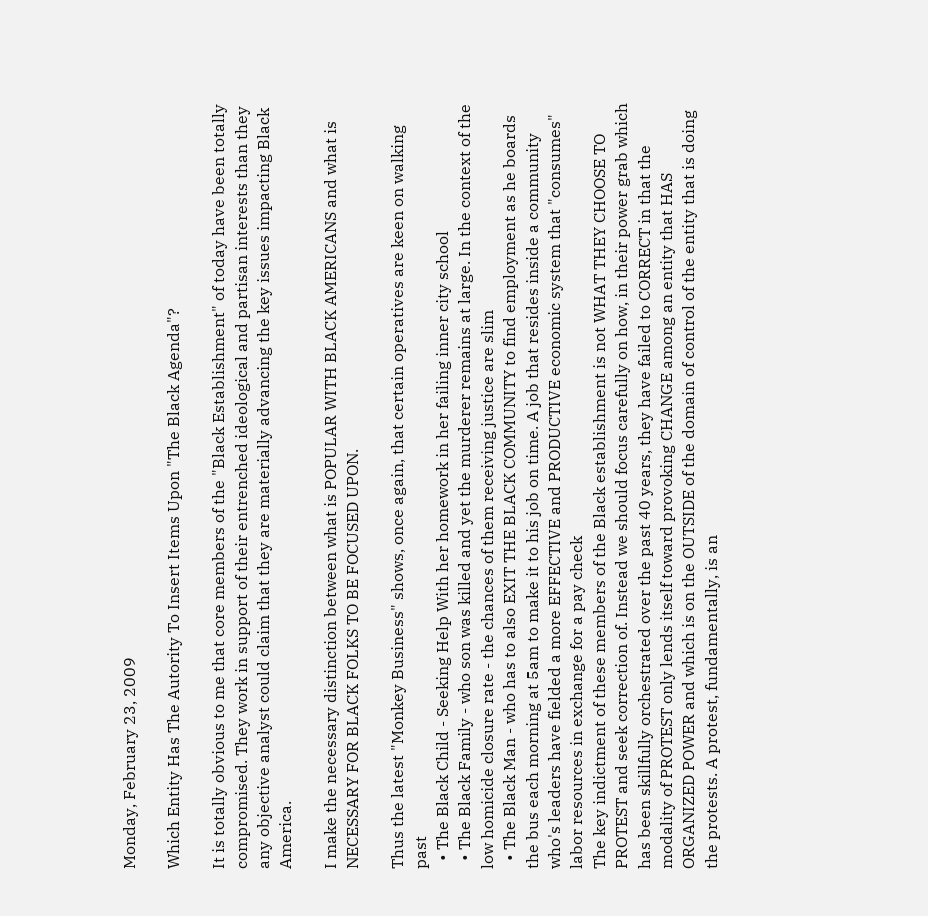Monday, February 23, 2009

Which Entity Has The Autority To Insert Items Upon "The Black Agenda"?

It is totally obvious to me that core members of the "Black Establishment" of today have been totally compromised. They work in support of their entrenched ideological and partisan interests than they any objective analyst could claim that they are materially advancing the key issues impacting Black America.

I make the necessary distinction between what is POPULAR WITH BLACK AMERICANS and what is NECESSARY FOR BLACK FOLKS TO BE FOCUSED UPON.

Thus the latest "Monkey Business" shows, once again, that certain operatives are keen on walking past
  • The Black Child - Seeking Help With her homework in her failing inner city school
  • The Black Family - who son was killed and yet the murderer remains at large. In the context of the low homicide closure rate - the chances of them receiving justice are slim
  • The Black Man - who has to also EXIT THE BLACK COMMUNITY to find employment as he boards the bus each morning at 5am to make it to his job on time. A job that resides inside a community who's leaders have fielded a more EFFECTIVE and PRODUCTIVE economic system that "consumes" labor resources in exchange for a pay check
The key indictment of these members of the Black establishment is not WHAT THEY CHOOSE TO PROTEST and seek correction of. Instead we should focus carefully on how, in their power grab which has been skillfully orchestrated over the past 40 years, they have failed to CORRECT in that the modality of PROTEST only lends itself toward provoking CHANGE among an entity that HAS ORGANIZED POWER and which is on the OUTSIDE of the domain of control of the entity that is doing the protests. A protest, fundamentally, is an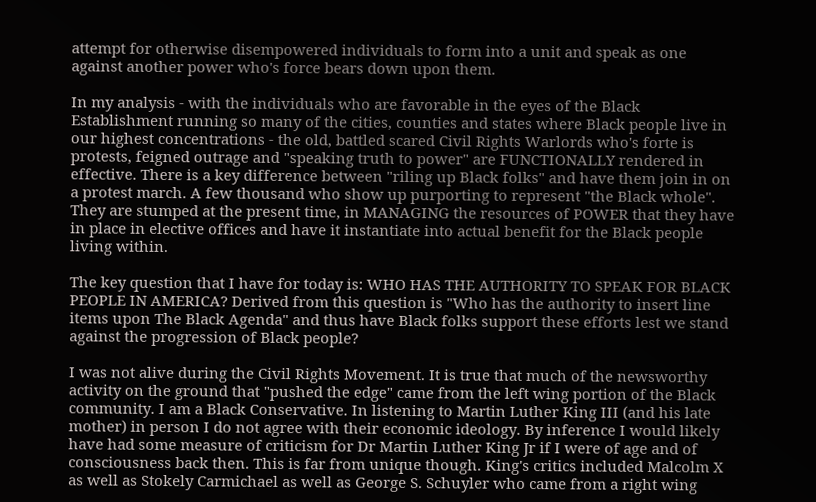attempt for otherwise disempowered individuals to form into a unit and speak as one against another power who's force bears down upon them.

In my analysis - with the individuals who are favorable in the eyes of the Black Establishment running so many of the cities, counties and states where Black people live in our highest concentrations - the old, battled scared Civil Rights Warlords who's forte is protests, feigned outrage and "speaking truth to power" are FUNCTIONALLY rendered in effective. There is a key difference between "riling up Black folks" and have them join in on a protest march. A few thousand who show up purporting to represent "the Black whole". They are stumped at the present time, in MANAGING the resources of POWER that they have in place in elective offices and have it instantiate into actual benefit for the Black people living within.

The key question that I have for today is: WHO HAS THE AUTHORITY TO SPEAK FOR BLACK PEOPLE IN AMERICA? Derived from this question is "Who has the authority to insert line items upon The Black Agenda" and thus have Black folks support these efforts lest we stand against the progression of Black people?

I was not alive during the Civil Rights Movement. It is true that much of the newsworthy activity on the ground that "pushed the edge" came from the left wing portion of the Black community. I am a Black Conservative. In listening to Martin Luther King III (and his late mother) in person I do not agree with their economic ideology. By inference I would likely have had some measure of criticism for Dr Martin Luther King Jr if I were of age and of consciousness back then. This is far from unique though. King's critics included Malcolm X as well as Stokely Carmichael as well as George S. Schuyler who came from a right wing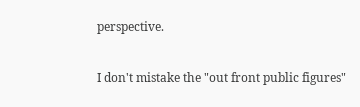perspective.

I don't mistake the "out front public figures"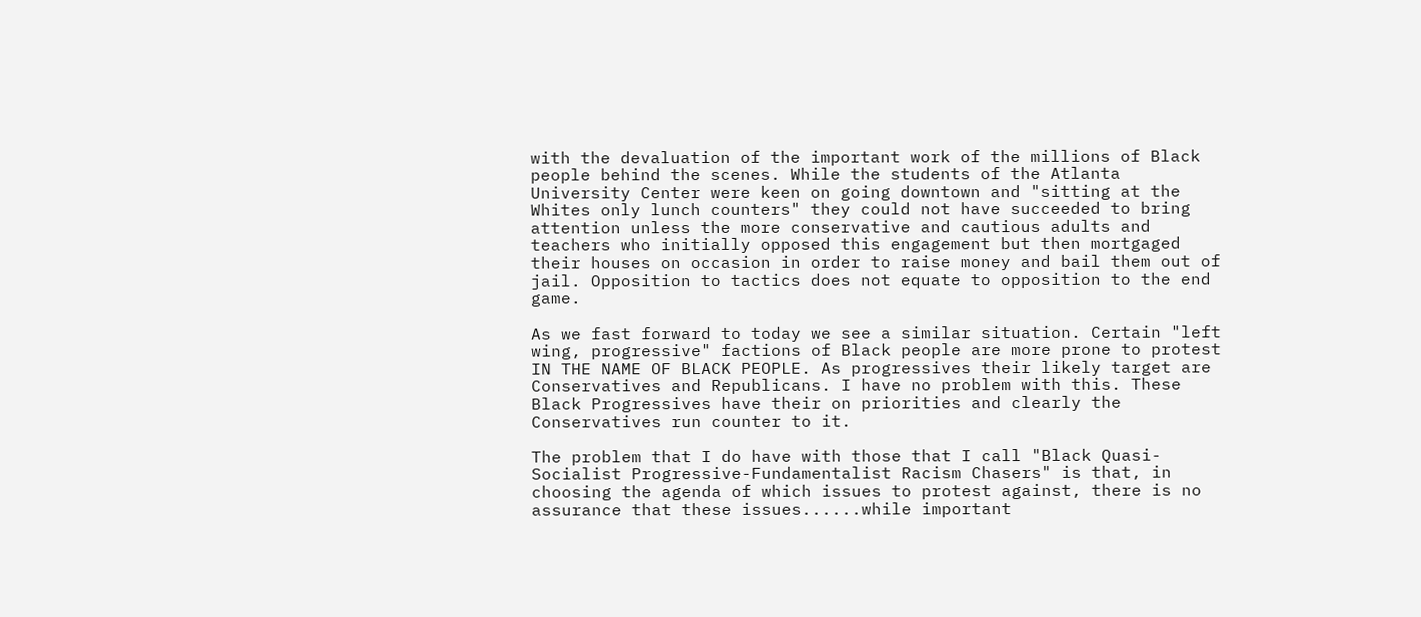with the devaluation of the important work of the millions of Black people behind the scenes. While the students of the Atlanta University Center were keen on going downtown and "sitting at the Whites only lunch counters" they could not have succeeded to bring attention unless the more conservative and cautious adults and teachers who initially opposed this engagement but then mortgaged their houses on occasion in order to raise money and bail them out of jail. Opposition to tactics does not equate to opposition to the end game.

As we fast forward to today we see a similar situation. Certain "left wing, progressive" factions of Black people are more prone to protest IN THE NAME OF BLACK PEOPLE. As progressives their likely target are Conservatives and Republicans. I have no problem with this. These Black Progressives have their on priorities and clearly the Conservatives run counter to it.

The problem that I do have with those that I call "Black Quasi-Socialist Progressive-Fundamentalist Racism Chasers" is that, in choosing the agenda of which issues to protest against, there is no assurance that these issues......while important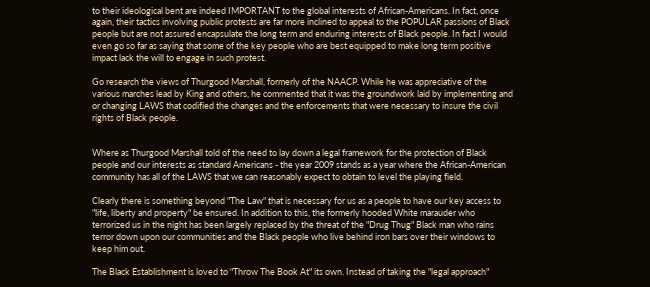to their ideological bent are indeed IMPORTANT to the global interests of African-Americans. In fact, once again, their tactics involving public protests are far more inclined to appeal to the POPULAR passions of Black people but are not assured encapsulate the long term and enduring interests of Black people. In fact I would even go so far as saying that some of the key people who are best equipped to make long term positive impact lack the will to engage in such protest.

Go research the views of Thurgood Marshall, formerly of the NAACP. While he was appreciative of the various marches lead by King and others, he commented that it was the groundwork laid by implementing and or changing LAWS that codified the changes and the enforcements that were necessary to insure the civil rights of Black people.


Where as Thurgood Marshall told of the need to lay down a legal framework for the protection of Black people and our interests as standard Americans - the year 2009 stands as a year where the African-American community has all of the LAWS that we can reasonably expect to obtain to level the playing field.

Clearly there is something beyond "The Law" that is necessary for us as a people to have our key access to "life, liberty and property" be ensured. In addition to this, the formerly hooded White marauder who terrorized us in the night has been largely replaced by the threat of the "Drug Thug" Black man who rains terror down upon our communities and the Black people who live behind iron bars over their windows to keep him out.

The Black Establishment is loved to "Throw The Book At" its own. Instead of taking the "legal approach"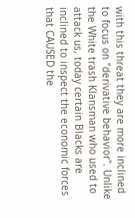with this threat they are more inclined to focus on "derivative behavior". Unlike the White trash Klansman who used to attack us, today certain Blacks are inclined to inspect the economic forces that CAUSED the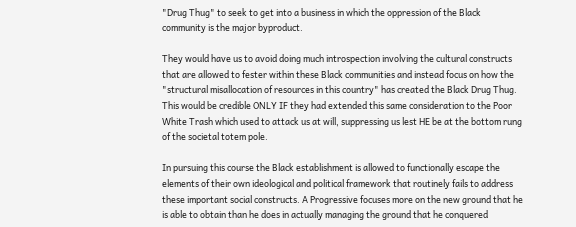"Drug Thug" to seek to get into a business in which the oppression of the Black community is the major byproduct.

They would have us to avoid doing much introspection involving the cultural constructs that are allowed to fester within these Black communities and instead focus on how the "structural misallocation of resources in this country" has created the Black Drug Thug. This would be credible ONLY IF they had extended this same consideration to the Poor White Trash which used to attack us at will, suppressing us lest HE be at the bottom rung of the societal totem pole.

In pursuing this course the Black establishment is allowed to functionally escape the elements of their own ideological and political framework that routinely fails to address these important social constructs. A Progressive focuses more on the new ground that he is able to obtain than he does in actually managing the ground that he conquered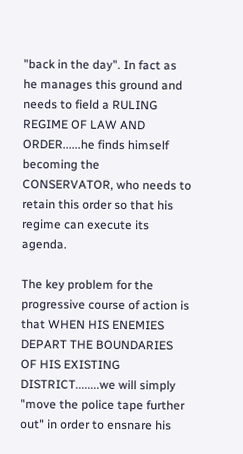"back in the day". In fact as he manages this ground and needs to field a RULING REGIME OF LAW AND ORDER......he finds himself becoming the CONSERVATOR, who needs to retain this order so that his regime can execute its agenda.

The key problem for the progressive course of action is that WHEN HIS ENEMIES DEPART THE BOUNDARIES OF HIS EXISTING DISTRICT........we will simply "move the police tape further out" in order to ensnare his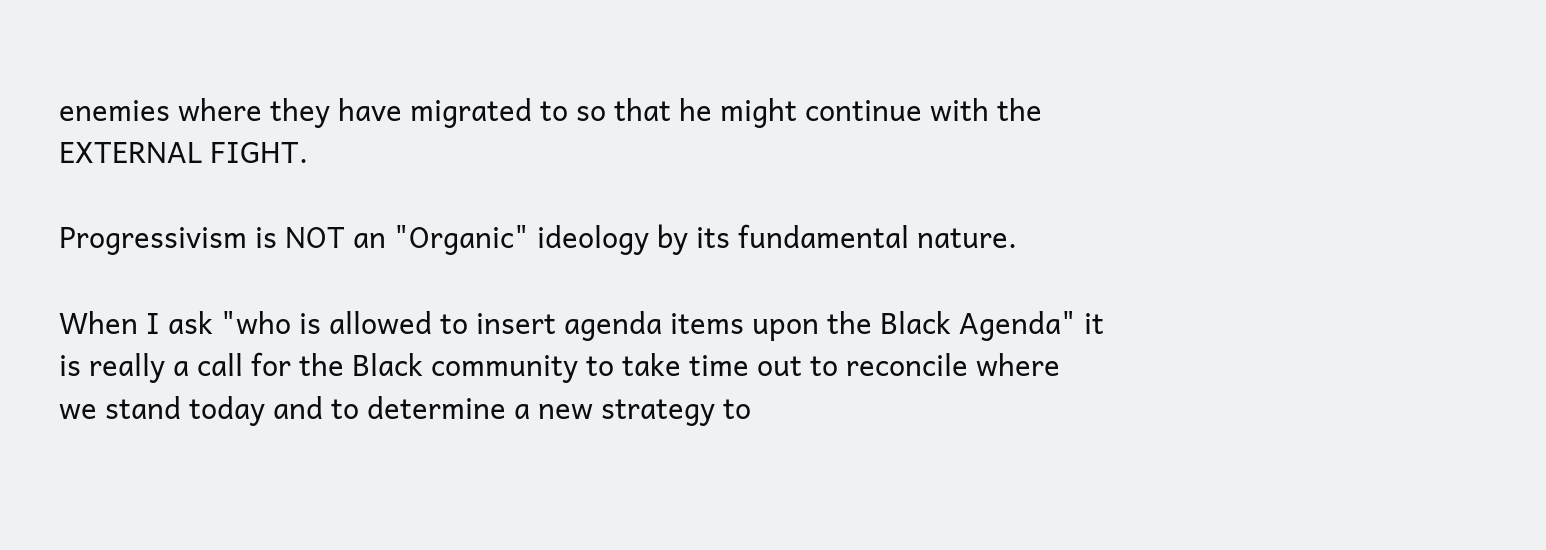enemies where they have migrated to so that he might continue with the EXTERNAL FIGHT.

Progressivism is NOT an "Organic" ideology by its fundamental nature.

When I ask "who is allowed to insert agenda items upon the Black Agenda" it is really a call for the Black community to take time out to reconcile where we stand today and to determine a new strategy to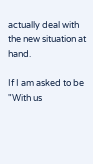actually deal with the new situation at hand.

If I am asked to be "With us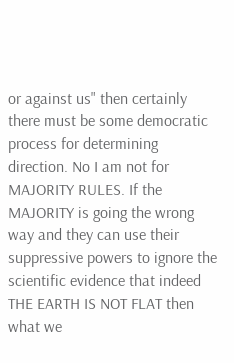or against us" then certainly there must be some democratic process for determining direction. No I am not for MAJORITY RULES. If the MAJORITY is going the wrong way and they can use their suppressive powers to ignore the scientific evidence that indeed THE EARTH IS NOT FLAT then what we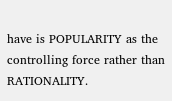have is POPULARITY as the controlling force rather than RATIONALITY.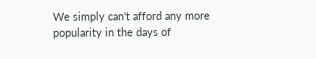We simply can't afford any more popularity in the days of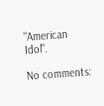"American Idol".

No comments: